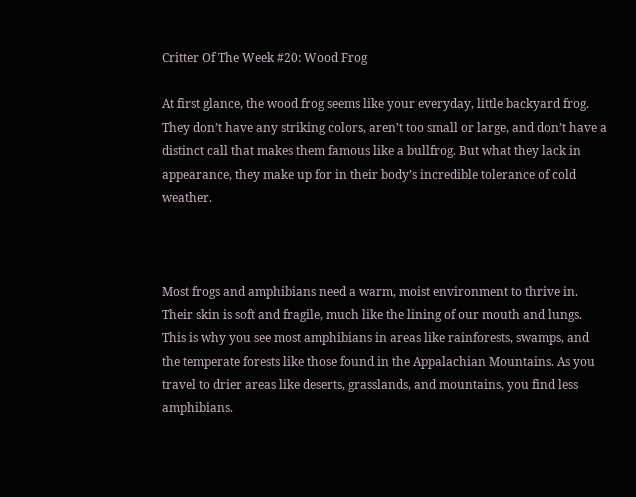Critter Of The Week #20: Wood Frog

At first glance, the wood frog seems like your everyday, little backyard frog. They don’t have any striking colors, aren’t too small or large, and don’t have a distinct call that makes them famous like a bullfrog. But what they lack in appearance, they make up for in their body’s incredible tolerance of cold weather.



Most frogs and amphibians need a warm, moist environment to thrive in. Their skin is soft and fragile, much like the lining of our mouth and lungs. This is why you see most amphibians in areas like rainforests, swamps, and the temperate forests like those found in the Appalachian Mountains. As you travel to drier areas like deserts, grasslands, and mountains, you find less amphibians.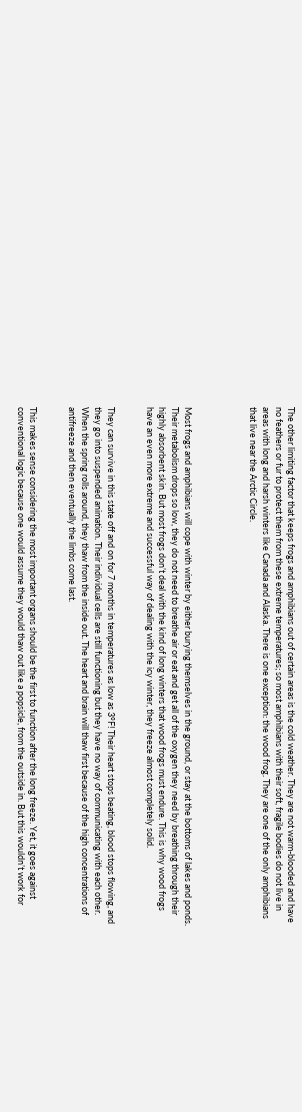The other limiting factor that keeps frogs and amphibians out of certain areas is the cold weather. They are not warm-blooded and have no feathers or fur to protect them from these extreme temperatures; so most amphibians with their soft, fragile bodies do not live in areas with long and harsh winters like Canada and Alaska. There is one exception: the wood frog. They are one of the only amphibians that live near the Arctic Circle.




Most frogs and amphibians will cope with winter by either burying themselves in the ground, or stay at the bottoms of lakes and ponds. Their metabolism drops so low, they do not need to breathe air or eat and get all of the oxygen they need by breathing through their highly absorbent skin. But most frogs don’t deal with the kind of long winters that wood frogs must endure. This is why wood frogs have an even more extreme and successful way of dealing with the icy winter, they freeze almost completely solid.


They can survive in this state off and on for 7 months in temperatures as low as 3°F! Their heart stops beating, blood stops flowing, and they go into suspended animation. Their individual cells are still functioning but they have no way of communicating with each other. When the spring rolls around, they thaw from the inside out. The heart and brain will thaw first because of the high concentrations of antifreeze and then eventually the limbs come last.


This makes sense considering the most important organs should be the first to function after the long freeze. Yet, it goes against conventional logic because one would assume they would thaw out like a popsicle, from the outside in. But this wouldn’t work for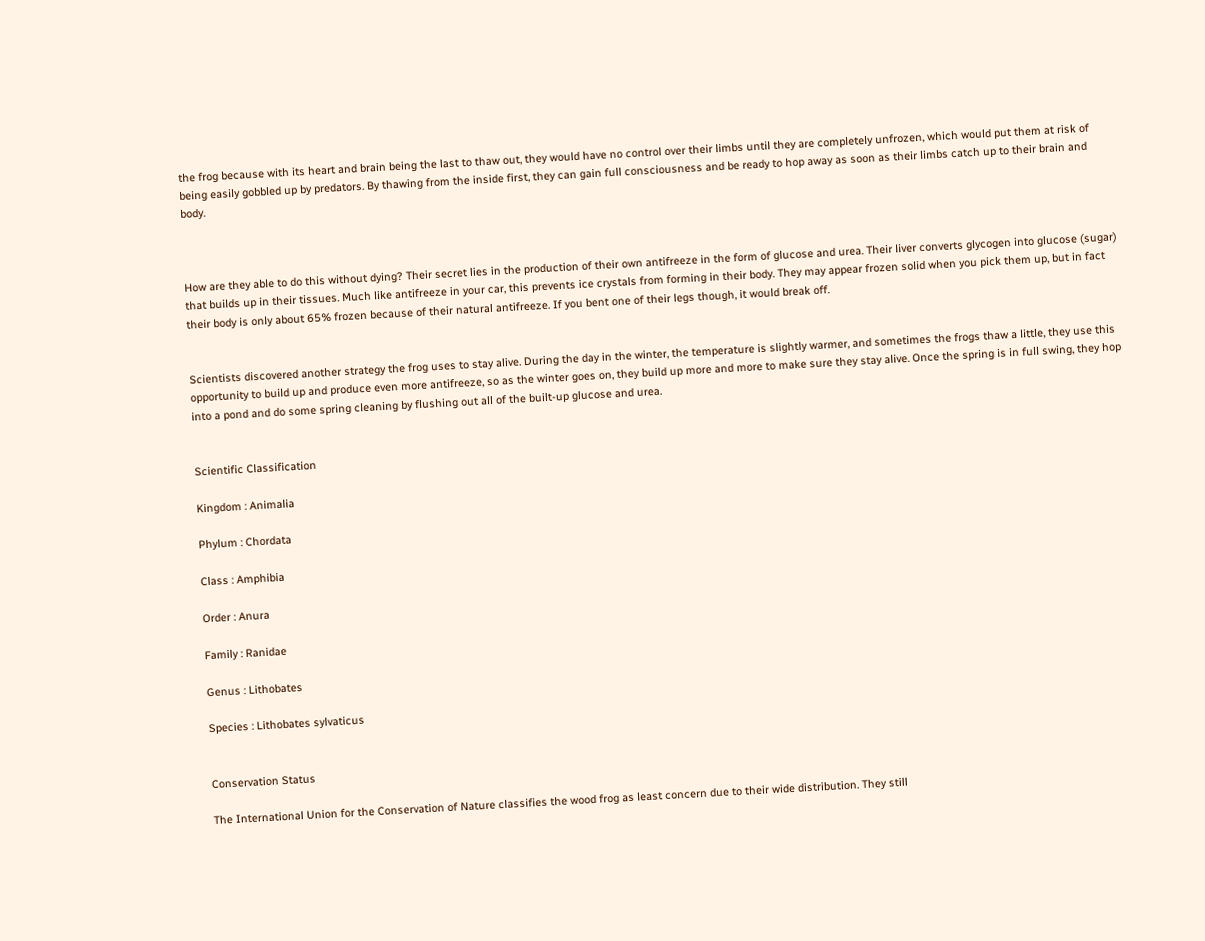the frog because with its heart and brain being the last to thaw out, they would have no control over their limbs until they are completely unfrozen, which would put them at risk of being easily gobbled up by predators. By thawing from the inside first, they can gain full consciousness and be ready to hop away as soon as their limbs catch up to their brain and body.



How are they able to do this without dying? Their secret lies in the production of their own antifreeze in the form of glucose and urea. Their liver converts glycogen into glucose (sugar) that builds up in their tissues. Much like antifreeze in your car, this prevents ice crystals from forming in their body. They may appear frozen solid when you pick them up, but in fact their body is only about 65% frozen because of their natural antifreeze. If you bent one of their legs though, it would break off.


Scientists discovered another strategy the frog uses to stay alive. During the day in the winter, the temperature is slightly warmer, and sometimes the frogs thaw a little, they use this opportunity to build up and produce even more antifreeze, so as the winter goes on, they build up more and more to make sure they stay alive. Once the spring is in full swing, they hop into a pond and do some spring cleaning by flushing out all of the built-up glucose and urea.


Scientific Classification

Kingdom : Animalia

Phylum : Chordata

Class : Amphibia

Order : Anura

Family : Ranidae

Genus : Lithobates

Species : Lithobates sylvaticus


Conservation Status

The International Union for the Conservation of Nature classifies the wood frog as least concern due to their wide distribution. They still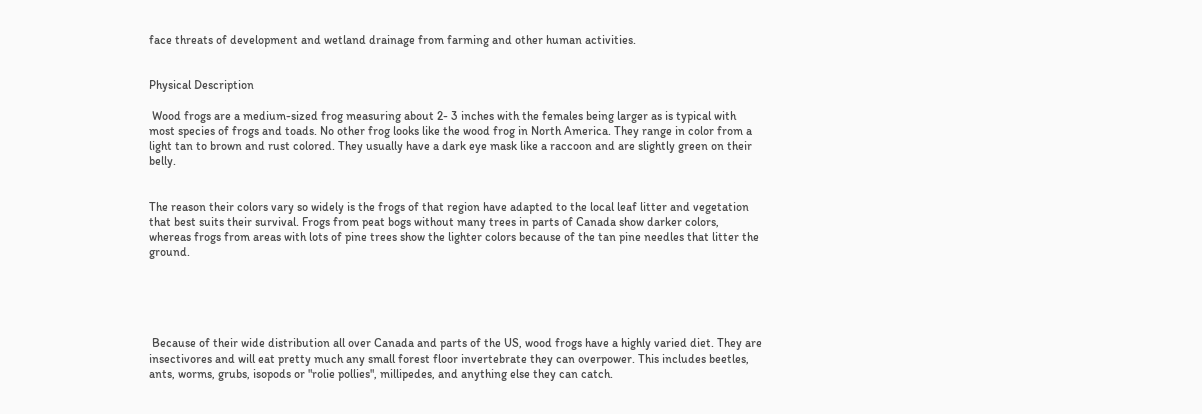face threats of development and wetland drainage from farming and other human activities.


Physical Description

 Wood frogs are a medium-sized frog measuring about 2- 3 inches with the females being larger as is typical with most species of frogs and toads. No other frog looks like the wood frog in North America. They range in color from a light tan to brown and rust colored. They usually have a dark eye mask like a raccoon and are slightly green on their belly.


The reason their colors vary so widely is the frogs of that region have adapted to the local leaf litter and vegetation that best suits their survival. Frogs from peat bogs without many trees in parts of Canada show darker colors, whereas frogs from areas with lots of pine trees show the lighter colors because of the tan pine needles that litter the ground.





 Because of their wide distribution all over Canada and parts of the US, wood frogs have a highly varied diet. They are insectivores and will eat pretty much any small forest floor invertebrate they can overpower. This includes beetles, ants, worms, grubs, isopods or "rolie pollies", millipedes, and anything else they can catch.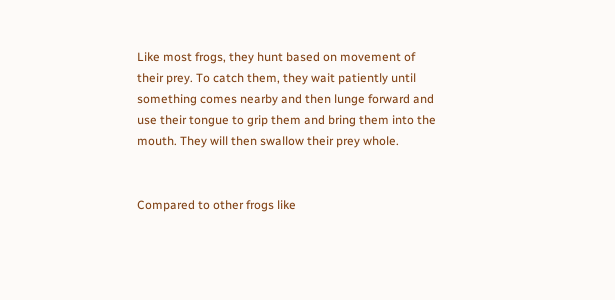Like most frogs, they hunt based on movement of their prey. To catch them, they wait patiently until something comes nearby and then lunge forward and use their tongue to grip them and bring them into the mouth. They will then swallow their prey whole.


Compared to other frogs like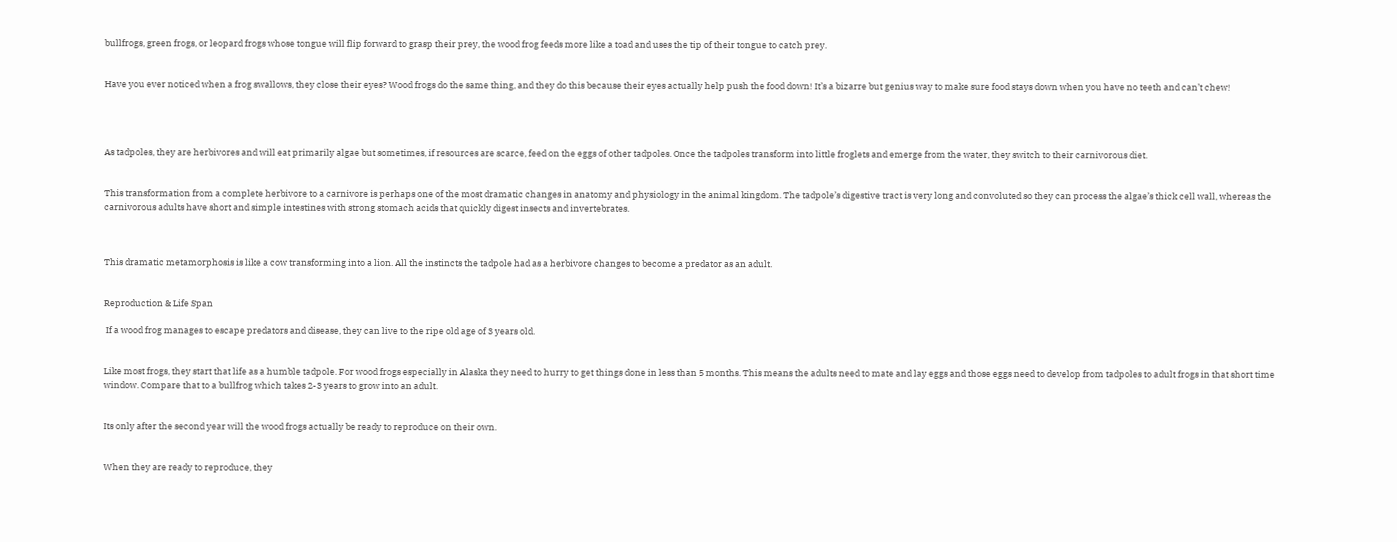bullfrogs, green frogs, or leopard frogs whose tongue will flip forward to grasp their prey, the wood frog feeds more like a toad and uses the tip of their tongue to catch prey.


Have you ever noticed when a frog swallows, they close their eyes? Wood frogs do the same thing, and they do this because their eyes actually help push the food down! It’s a bizarre but genius way to make sure food stays down when you have no teeth and can’t chew!




As tadpoles, they are herbivores and will eat primarily algae but sometimes, if resources are scarce, feed on the eggs of other tadpoles. Once the tadpoles transform into little froglets and emerge from the water, they switch to their carnivorous diet.


This transformation from a complete herbivore to a carnivore is perhaps one of the most dramatic changes in anatomy and physiology in the animal kingdom. The tadpole’s digestive tract is very long and convoluted so they can process the algae’s thick cell wall, whereas the carnivorous adults have short and simple intestines with strong stomach acids that quickly digest insects and invertebrates.



This dramatic metamorphosis is like a cow transforming into a lion. All the instincts the tadpole had as a herbivore changes to become a predator as an adult.


Reproduction & Life Span

 If a wood frog manages to escape predators and disease, they can live to the ripe old age of 3 years old.


Like most frogs, they start that life as a humble tadpole. For wood frogs especially in Alaska they need to hurry to get things done in less than 5 months. This means the adults need to mate and lay eggs and those eggs need to develop from tadpoles to adult frogs in that short time window. Compare that to a bullfrog which takes 2-3 years to grow into an adult.


Its only after the second year will the wood frogs actually be ready to reproduce on their own.


When they are ready to reproduce, they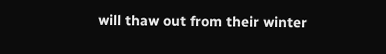will thaw out from their winter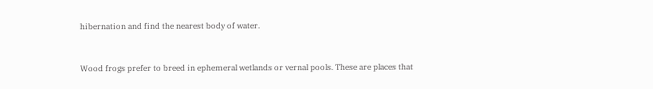hibernation and find the nearest body of water.


Wood frogs prefer to breed in ephemeral wetlands or vernal pools. These are places that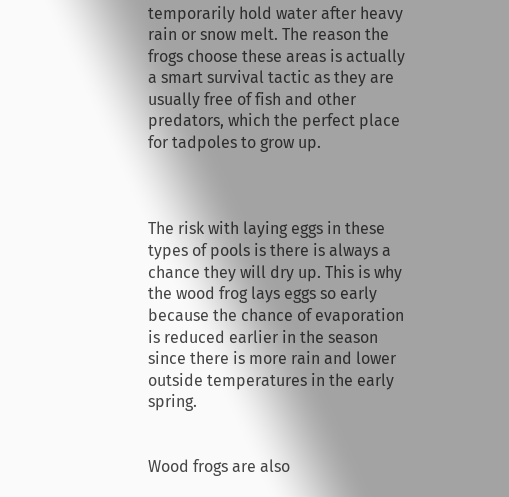temporarily hold water after heavy rain or snow melt. The reason the frogs choose these areas is actually a smart survival tactic as they are usually free of fish and other predators, which the perfect place for tadpoles to grow up.



The risk with laying eggs in these types of pools is there is always a chance they will dry up. This is why the wood frog lays eggs so early because the chance of evaporation is reduced earlier in the season since there is more rain and lower outside temperatures in the early spring.


Wood frogs are also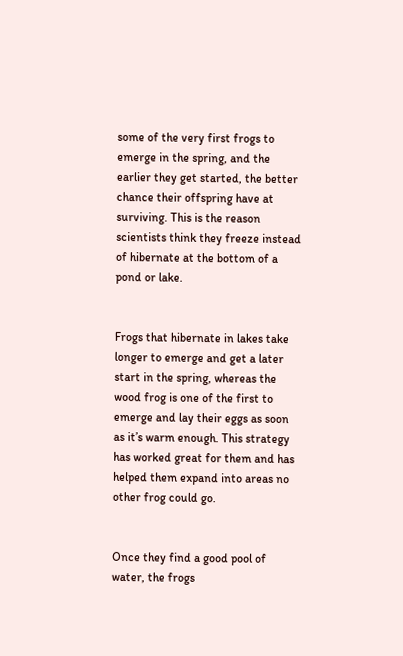some of the very first frogs to emerge in the spring, and the earlier they get started, the better chance their offspring have at surviving. This is the reason scientists think they freeze instead of hibernate at the bottom of a pond or lake.


Frogs that hibernate in lakes take longer to emerge and get a later start in the spring, whereas the wood frog is one of the first to emerge and lay their eggs as soon as it’s warm enough. This strategy has worked great for them and has helped them expand into areas no other frog could go.


Once they find a good pool of water, the frogs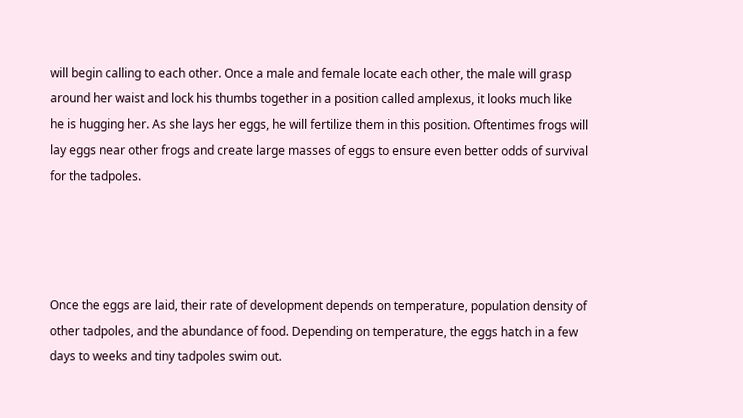will begin calling to each other. Once a male and female locate each other, the male will grasp around her waist and lock his thumbs together in a position called amplexus, it looks much like he is hugging her. As she lays her eggs, he will fertilize them in this position. Oftentimes frogs will lay eggs near other frogs and create large masses of eggs to ensure even better odds of survival for the tadpoles.




Once the eggs are laid, their rate of development depends on temperature, population density of other tadpoles, and the abundance of food. Depending on temperature, the eggs hatch in a few days to weeks and tiny tadpoles swim out.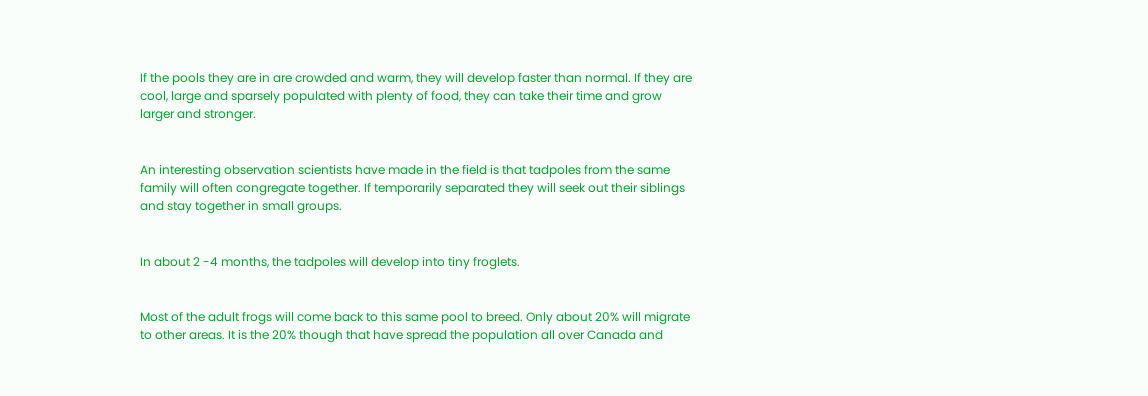If the pools they are in are crowded and warm, they will develop faster than normal. If they are cool, large and sparsely populated with plenty of food, they can take their time and grow larger and stronger.


An interesting observation scientists have made in the field is that tadpoles from the same family will often congregate together. If temporarily separated they will seek out their siblings and stay together in small groups.


In about 2 -4 months, the tadpoles will develop into tiny froglets.


Most of the adult frogs will come back to this same pool to breed. Only about 20% will migrate to other areas. It is the 20% though that have spread the population all over Canada and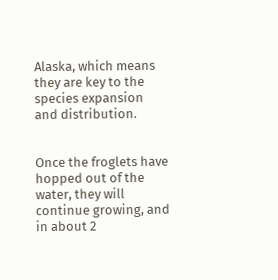Alaska, which means they are key to the species expansion and distribution.


Once the froglets have hopped out of the water, they will continue growing, and in about 2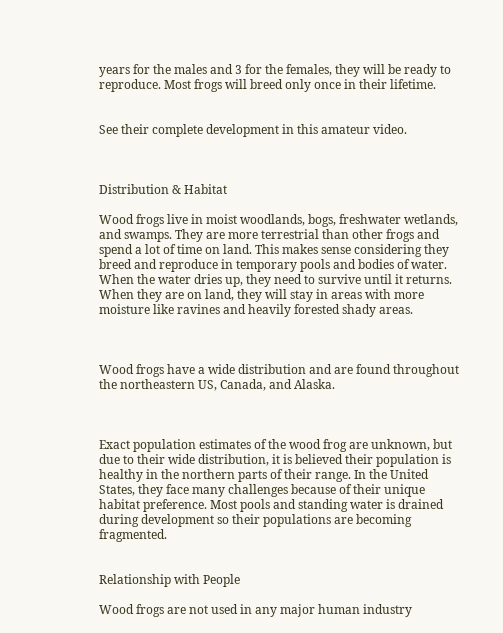years for the males and 3 for the females, they will be ready to reproduce. Most frogs will breed only once in their lifetime.


See their complete development in this amateur video.



Distribution & Habitat

Wood frogs live in moist woodlands, bogs, freshwater wetlands, and swamps. They are more terrestrial than other frogs and spend a lot of time on land. This makes sense considering they breed and reproduce in temporary pools and bodies of water. When the water dries up, they need to survive until it returns. When they are on land, they will stay in areas with more moisture like ravines and heavily forested shady areas.



Wood frogs have a wide distribution and are found throughout the northeastern US, Canada, and Alaska.



Exact population estimates of the wood frog are unknown, but due to their wide distribution, it is believed their population is healthy in the northern parts of their range. In the United States, they face many challenges because of their unique habitat preference. Most pools and standing water is drained during development so their populations are becoming fragmented.


Relationship with People

Wood frogs are not used in any major human industry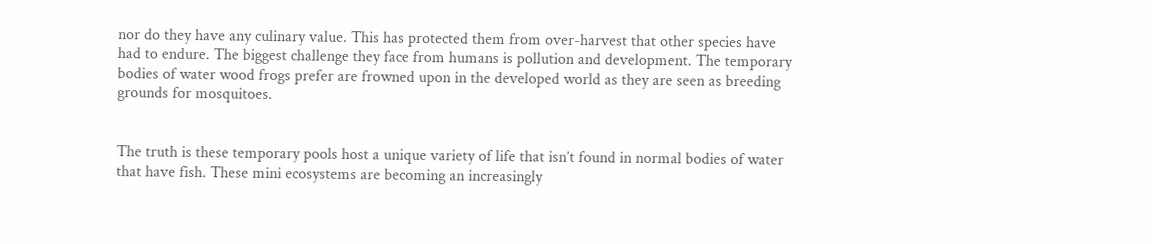nor do they have any culinary value. This has protected them from over-harvest that other species have had to endure. The biggest challenge they face from humans is pollution and development. The temporary bodies of water wood frogs prefer are frowned upon in the developed world as they are seen as breeding grounds for mosquitoes.


The truth is these temporary pools host a unique variety of life that isn’t found in normal bodies of water that have fish. These mini ecosystems are becoming an increasingly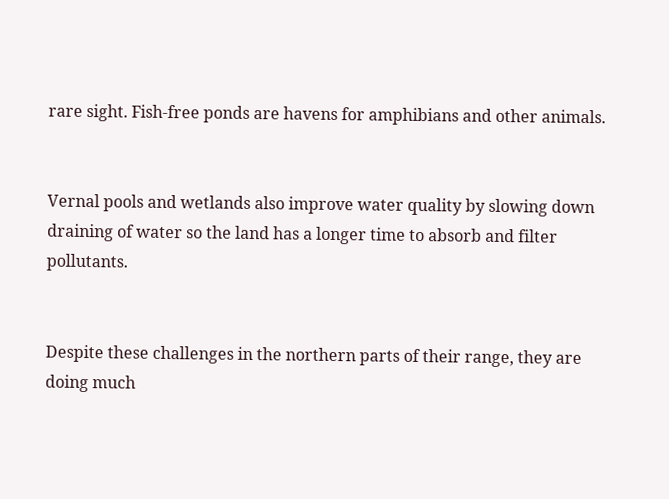rare sight. Fish-free ponds are havens for amphibians and other animals.


Vernal pools and wetlands also improve water quality by slowing down draining of water so the land has a longer time to absorb and filter pollutants.


Despite these challenges in the northern parts of their range, they are doing much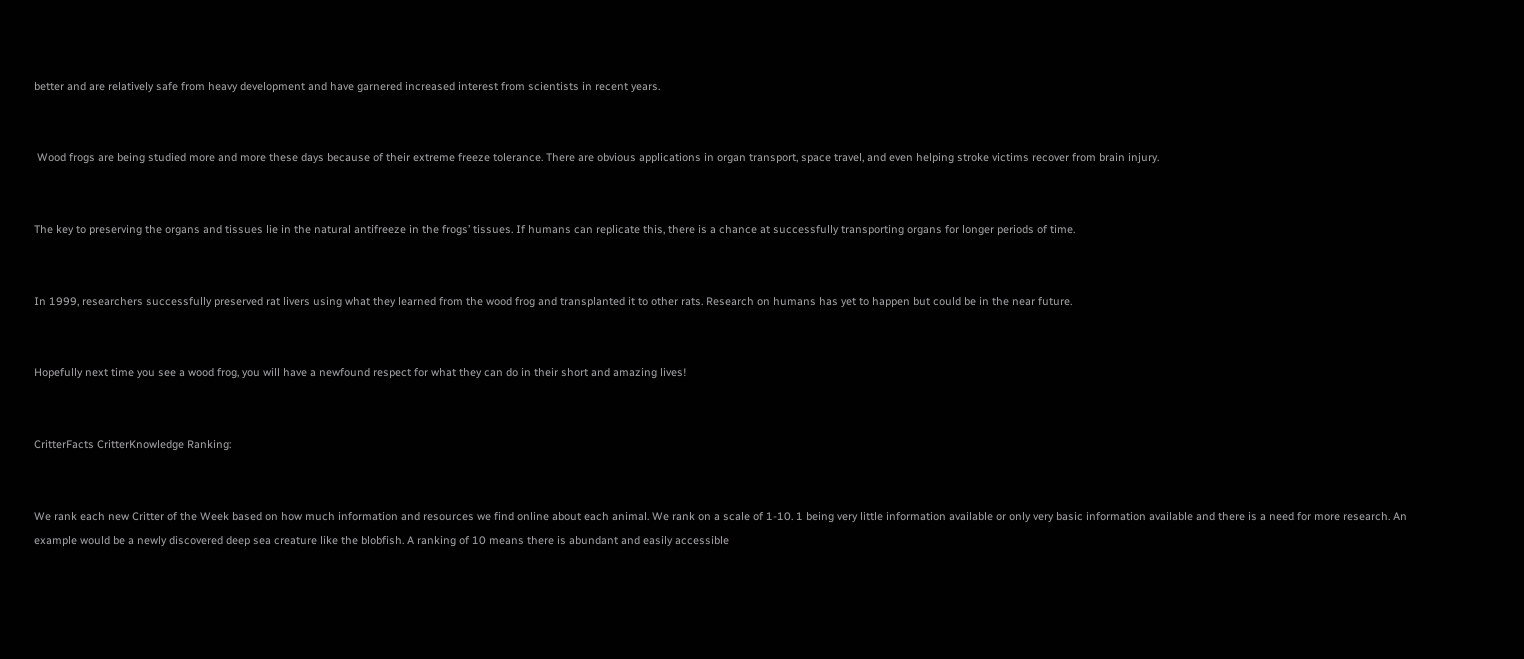better and are relatively safe from heavy development and have garnered increased interest from scientists in recent years.


 Wood frogs are being studied more and more these days because of their extreme freeze tolerance. There are obvious applications in organ transport, space travel, and even helping stroke victims recover from brain injury.


The key to preserving the organs and tissues lie in the natural antifreeze in the frogs’ tissues. If humans can replicate this, there is a chance at successfully transporting organs for longer periods of time.


In 1999, researchers successfully preserved rat livers using what they learned from the wood frog and transplanted it to other rats. Research on humans has yet to happen but could be in the near future.


Hopefully next time you see a wood frog, you will have a newfound respect for what they can do in their short and amazing lives!


CritterFacts CritterKnowledge Ranking:


We rank each new Critter of the Week based on how much information and resources we find online about each animal. We rank on a scale of 1-10. 1 being very little information available or only very basic information available and there is a need for more research. An example would be a newly discovered deep sea creature like the blobfish. A ranking of 10 means there is abundant and easily accessible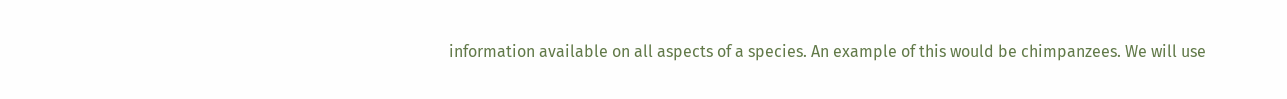information available on all aspects of a species. An example of this would be chimpanzees. We will use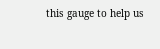this gauge to help us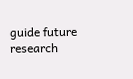guide future research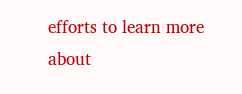efforts to learn more about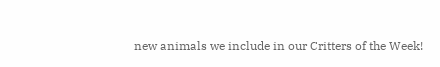new animals we include in our Critters of the Week!